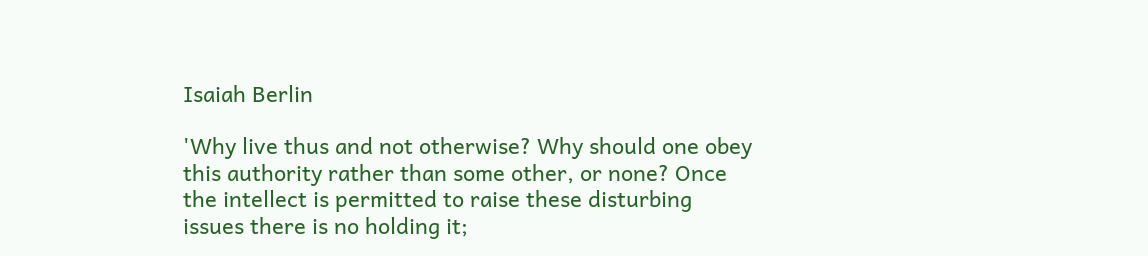Isaiah Berlin

'Why live thus and not otherwise? Why should one obey this authority rather than some other, or none? Once the intellect is permitted to raise these disturbing issues there is no holding it;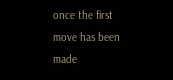once the first move has been made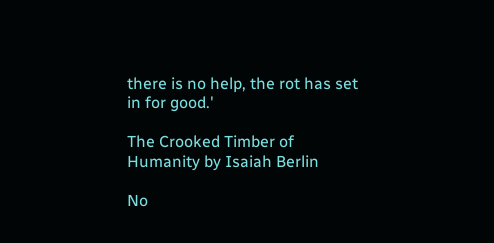there is no help, the rot has set in for good.'

The Crooked Timber of Humanity by Isaiah Berlin

No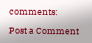comments:

Post a Comment